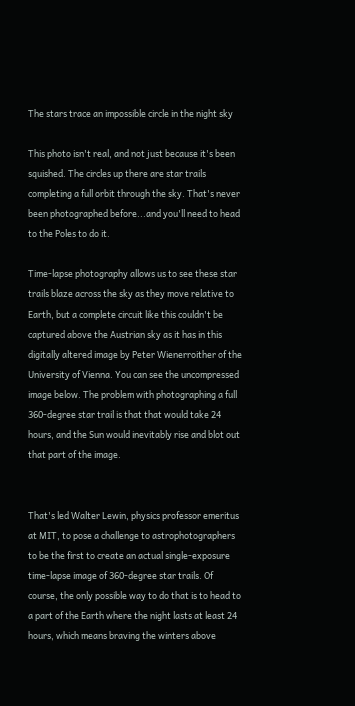The stars trace an impossible circle in the night sky

This photo isn't real, and not just because it's been squished. The circles up there are star trails completing a full orbit through the sky. That's never been photographed before...and you'll need to head to the Poles to do it.

Time-lapse photography allows us to see these star trails blaze across the sky as they move relative to Earth, but a complete circuit like this couldn't be captured above the Austrian sky as it has in this digitally altered image by Peter Wienerroither of the University of Vienna. You can see the uncompressed image below. The problem with photographing a full 360-degree star trail is that that would take 24 hours, and the Sun would inevitably rise and blot out that part of the image.


That's led Walter Lewin, physics professor emeritus at MIT, to pose a challenge to astrophotographers to be the first to create an actual single-exposure time-lapse image of 360-degree star trails. Of course, the only possible way to do that is to head to a part of the Earth where the night lasts at least 24 hours, which means braving the winters above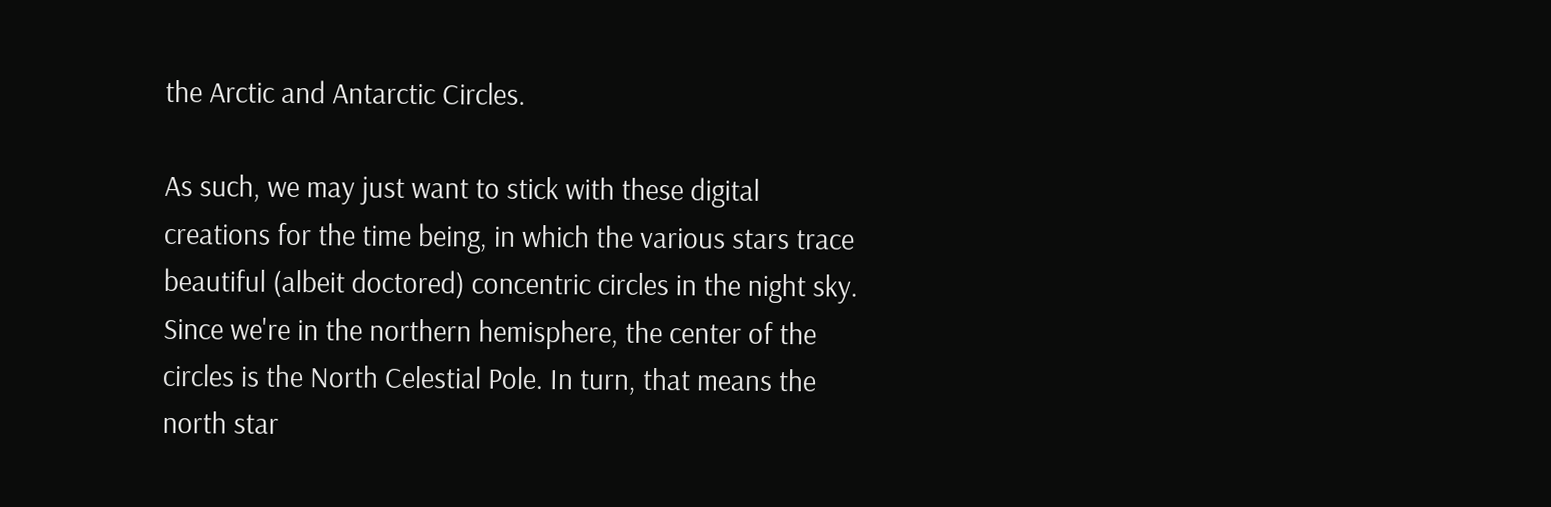the Arctic and Antarctic Circles.

As such, we may just want to stick with these digital creations for the time being, in which the various stars trace beautiful (albeit doctored) concentric circles in the night sky. Since we're in the northern hemisphere, the center of the circles is the North Celestial Pole. In turn, that means the north star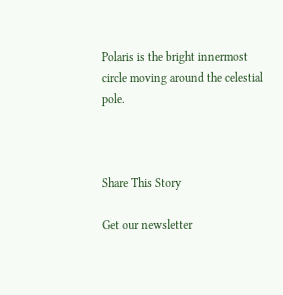Polaris is the bright innermost circle moving around the celestial pole.



Share This Story

Get our newsletter